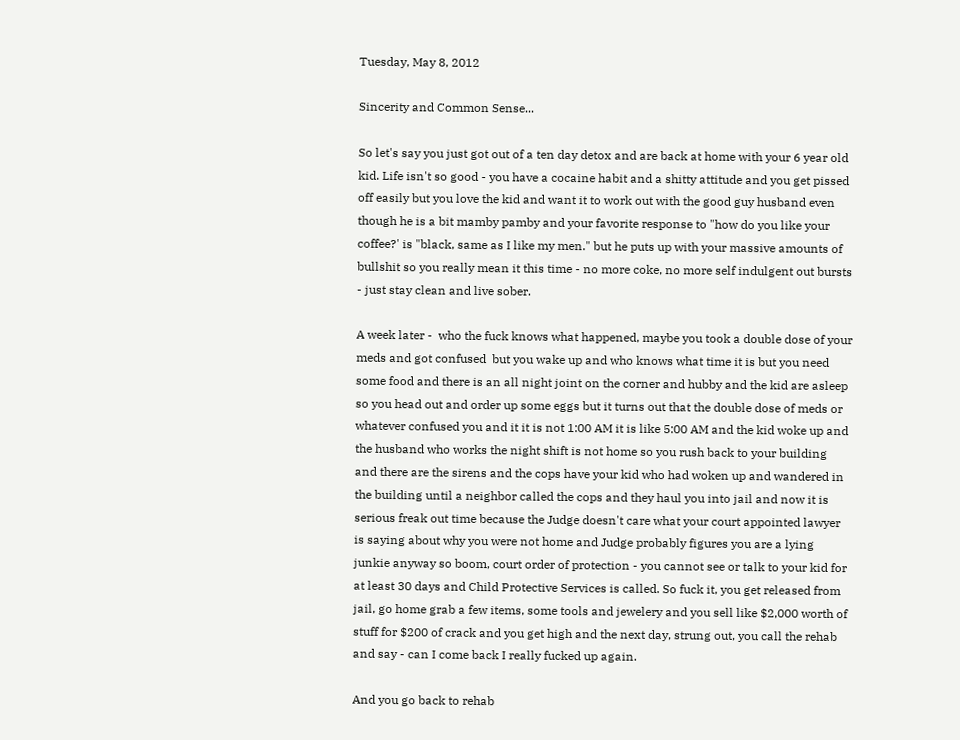Tuesday, May 8, 2012

Sincerity and Common Sense...

So let's say you just got out of a ten day detox and are back at home with your 6 year old kid. Life isn't so good - you have a cocaine habit and a shitty attitude and you get pissed off easily but you love the kid and want it to work out with the good guy husband even though he is a bit mamby pamby and your favorite response to "how do you like your coffee?' is "black, same as I like my men." but he puts up with your massive amounts of bullshit so you really mean it this time - no more coke, no more self indulgent out bursts - just stay clean and live sober.

A week later -  who the fuck knows what happened, maybe you took a double dose of your meds and got confused  but you wake up and who knows what time it is but you need some food and there is an all night joint on the corner and hubby and the kid are asleep so you head out and order up some eggs but it turns out that the double dose of meds or whatever confused you and it it is not 1:00 AM it is like 5:00 AM and the kid woke up and the husband who works the night shift is not home so you rush back to your building and there are the sirens and the cops have your kid who had woken up and wandered in the building until a neighbor called the cops and they haul you into jail and now it is serious freak out time because the Judge doesn't care what your court appointed lawyer is saying about why you were not home and Judge probably figures you are a lying junkie anyway so boom, court order of protection - you cannot see or talk to your kid for at least 30 days and Child Protective Services is called. So fuck it, you get released from jail, go home grab a few items, some tools and jewelery and you sell like $2,000 worth of stuff for $200 of crack and you get high and the next day, strung out, you call the rehab and say - can I come back I really fucked up again.

And you go back to rehab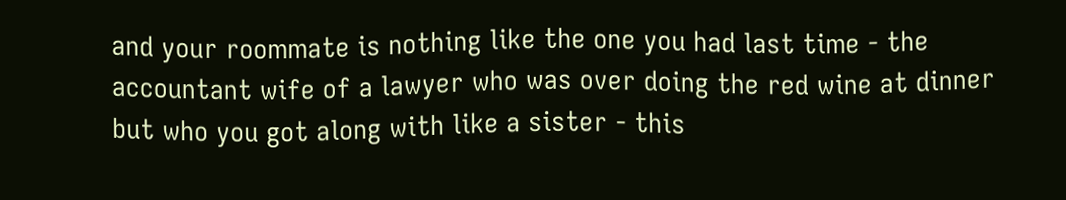and your roommate is nothing like the one you had last time - the accountant wife of a lawyer who was over doing the red wine at dinner but who you got along with like a sister - this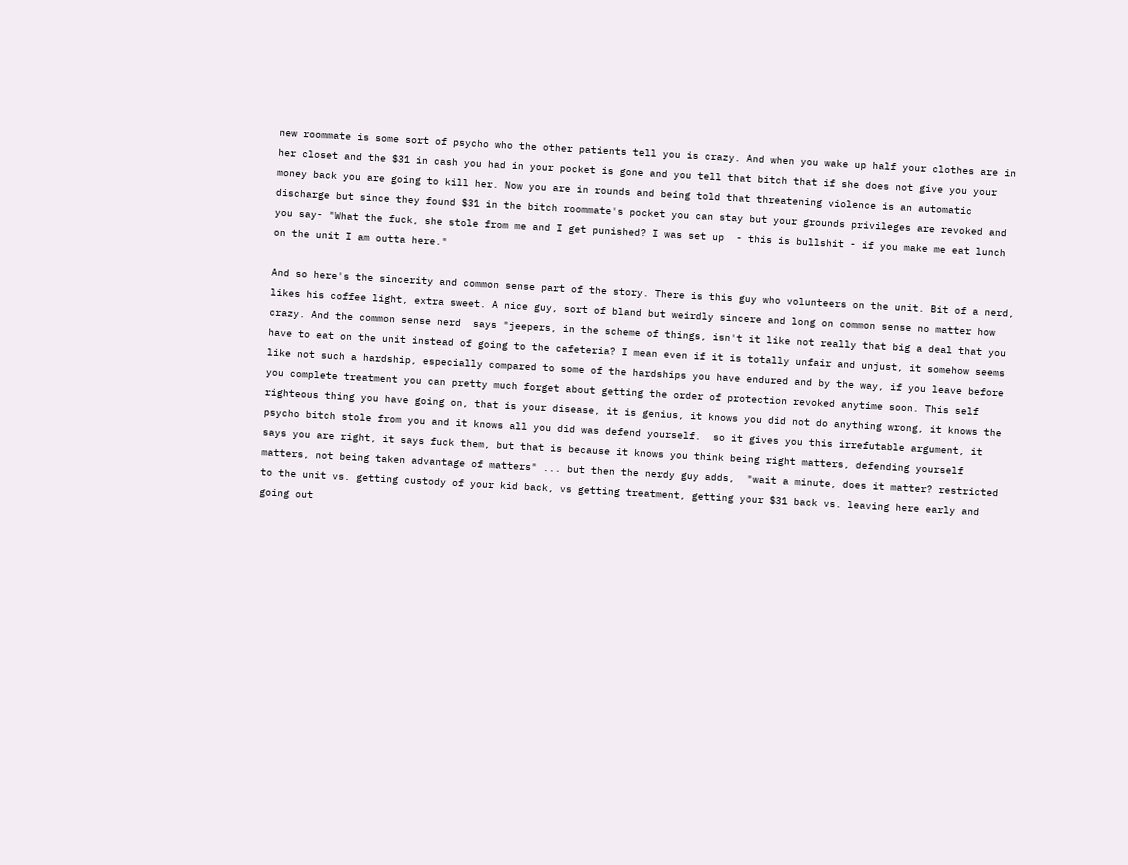new roommate is some sort of psycho who the other patients tell you is crazy. And when you wake up half your clothes are in her closet and the $31 in cash you had in your pocket is gone and you tell that bitch that if she does not give you your money back you are going to kill her. Now you are in rounds and being told that threatening violence is an automatic discharge but since they found $31 in the bitch roommate's pocket you can stay but your grounds privileges are revoked and you say- "What the fuck, she stole from me and I get punished? I was set up  - this is bullshit - if you make me eat lunch on the unit I am outta here."

And so here's the sincerity and common sense part of the story. There is this guy who volunteers on the unit. Bit of a nerd,  likes his coffee light, extra sweet. A nice guy, sort of bland but weirdly sincere and long on common sense no matter how crazy. And the common sense nerd  says "jeepers, in the scheme of things, isn't it like not really that big a deal that you have to eat on the unit instead of going to the cafeteria? I mean even if it is totally unfair and unjust, it somehow seems like not such a hardship, especially compared to some of the hardships you have endured and by the way, if you leave before you complete treatment you can pretty much forget about getting the order of protection revoked anytime soon. This self righteous thing you have going on, that is your disease, it is genius, it knows you did not do anything wrong, it knows the psycho bitch stole from you and it knows all you did was defend yourself.  so it gives you this irrefutable argument, it says you are right, it says fuck them, but that is because it knows you think being right matters, defending yourself matters, not being taken advantage of matters" ... but then the nerdy guy adds,  "wait a minute, does it matter? restricted to the unit vs. getting custody of your kid back, vs getting treatment, getting your $31 back vs. leaving here early and going out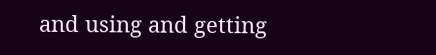and using and getting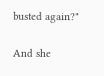busted again?"

And she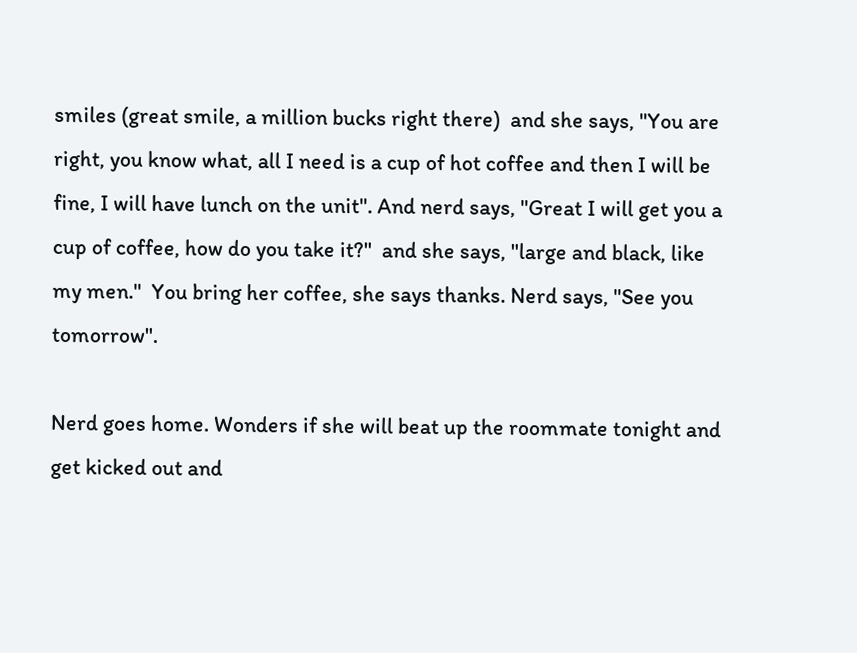smiles (great smile, a million bucks right there)  and she says, "You are right, you know what, all I need is a cup of hot coffee and then I will be fine, I will have lunch on the unit". And nerd says, "Great I will get you a cup of coffee, how do you take it?"  and she says, "large and black, like my men."  You bring her coffee, she says thanks. Nerd says, "See you tomorrow".

Nerd goes home. Wonders if she will beat up the roommate tonight and get kicked out and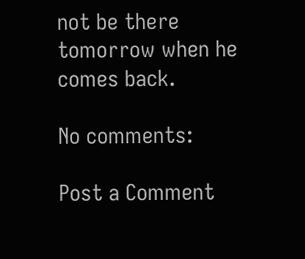not be there tomorrow when he comes back.

No comments:

Post a Comment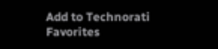Add to Technorati Favorites